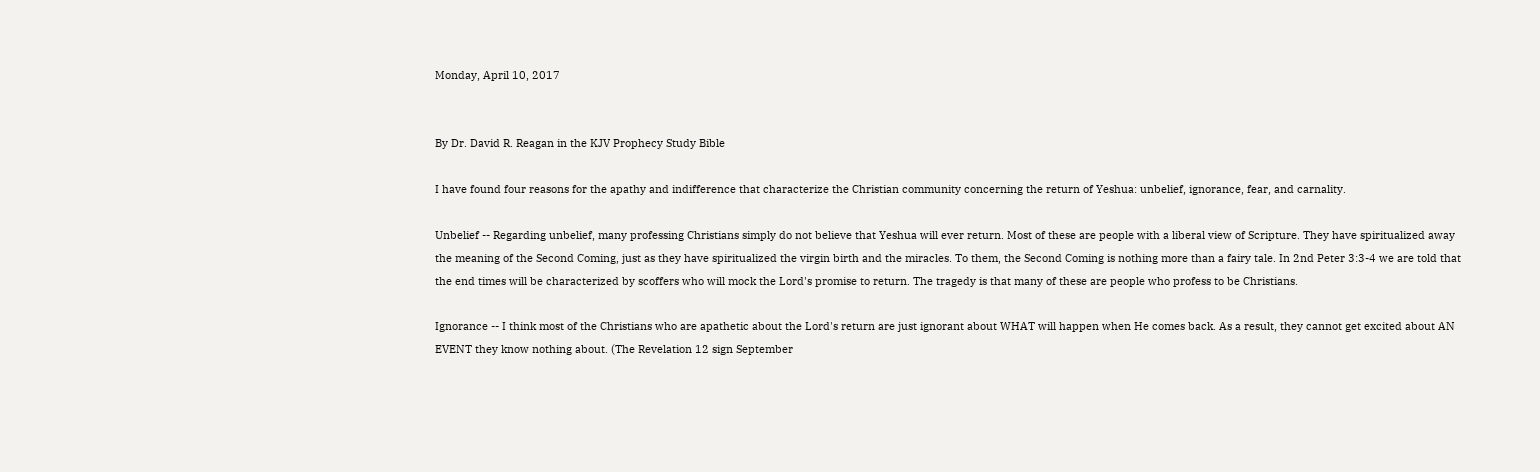Monday, April 10, 2017


By Dr. David R. Reagan in the KJV Prophecy Study Bible

I have found four reasons for the apathy and indifference that characterize the Christian community concerning the return of Yeshua: unbelief, ignorance, fear, and carnality.

Unbelief -- Regarding unbelief, many professing Christians simply do not believe that Yeshua will ever return. Most of these are people with a liberal view of Scripture. They have spiritualized away the meaning of the Second Coming, just as they have spiritualized the virgin birth and the miracles. To them, the Second Coming is nothing more than a fairy tale. In 2nd Peter 3:3-4 we are told that the end times will be characterized by scoffers who will mock the Lord's promise to return. The tragedy is that many of these are people who profess to be Christians.

Ignorance -- I think most of the Christians who are apathetic about the Lord's return are just ignorant about WHAT will happen when He comes back. As a result, they cannot get excited about AN EVENT they know nothing about. (The Revelation 12 sign September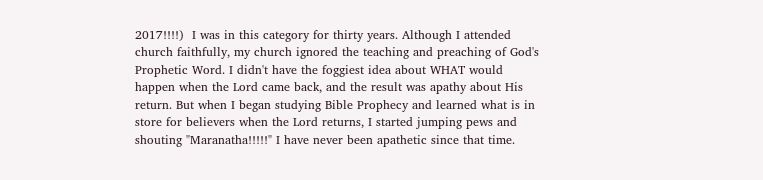2017!!!!)  I was in this category for thirty years. Although I attended church faithfully, my church ignored the teaching and preaching of God's Prophetic Word. I didn't have the foggiest idea about WHAT would happen when the Lord came back, and the result was apathy about His return. But when I began studying Bible Prophecy and learned what is in store for believers when the Lord returns, I started jumping pews and shouting "Maranatha!!!!!" I have never been apathetic since that time.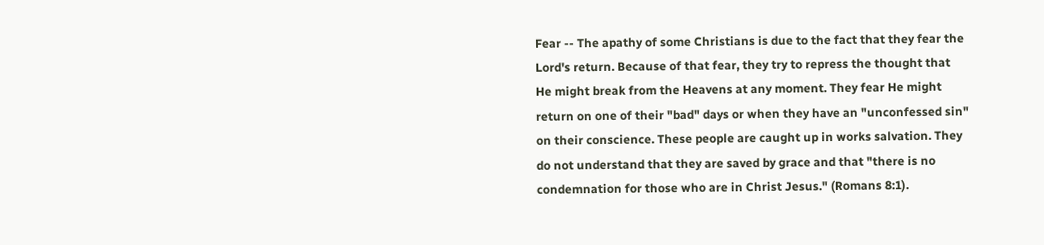Fear -- The apathy of some Christians is due to the fact that they fear the Lord's return. Because of that fear, they try to repress the thought that He might break from the Heavens at any moment. They fear He might return on one of their "bad" days or when they have an "unconfessed sin" on their conscience. These people are caught up in works salvation. They do not understand that they are saved by grace and that "there is no condemnation for those who are in Christ Jesus." (Romans 8:1).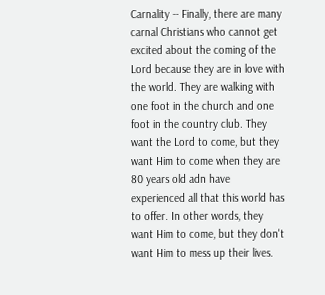Carnality -- Finally, there are many carnal Christians who cannot get excited about the coming of the Lord because they are in love with the world. They are walking with one foot in the church and one foot in the country club. They want the Lord to come, but they want Him to come when they are 80 years old adn have experienced all that this world has to offer. In other words, they want Him to come, but they don't want Him to mess up their lives.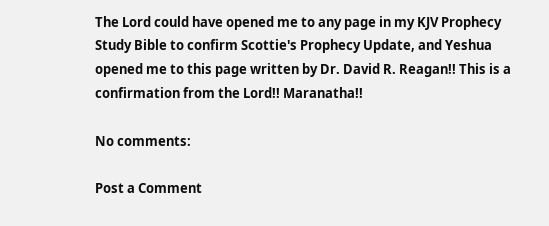The Lord could have opened me to any page in my KJV Prophecy Study Bible to confirm Scottie's Prophecy Update, and Yeshua opened me to this page written by Dr. David R. Reagan!! This is a confirmation from the Lord!! Maranatha!!

No comments:

Post a Comment